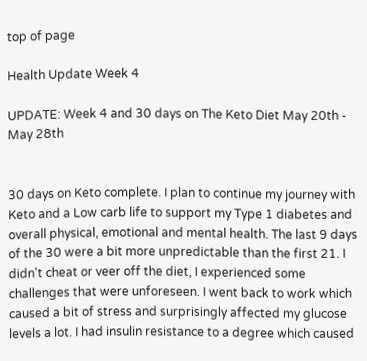top of page

Health Update Week 4

UPDATE: Week 4 and 30 days on The Keto Diet May 20th - May 28th


30 days on Keto complete. I plan to continue my journey with Keto and a Low carb life to support my Type 1 diabetes and overall physical, emotional and mental health. The last 9 days of the 30 were a bit more unpredictable than the first 21. I didn't cheat or veer off the diet, I experienced some challenges that were unforeseen. I went back to work which caused a bit of stress and surprisingly affected my glucose levels a lot. I had insulin resistance to a degree which caused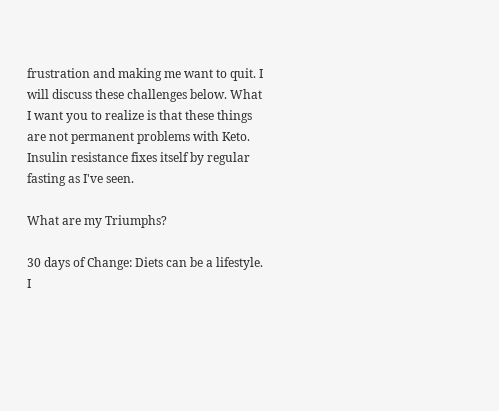frustration and making me want to quit. I will discuss these challenges below. What I want you to realize is that these things are not permanent problems with Keto. Insulin resistance fixes itself by regular fasting as I've seen.

What are my Triumphs?

30 days of Change: Diets can be a lifestyle. I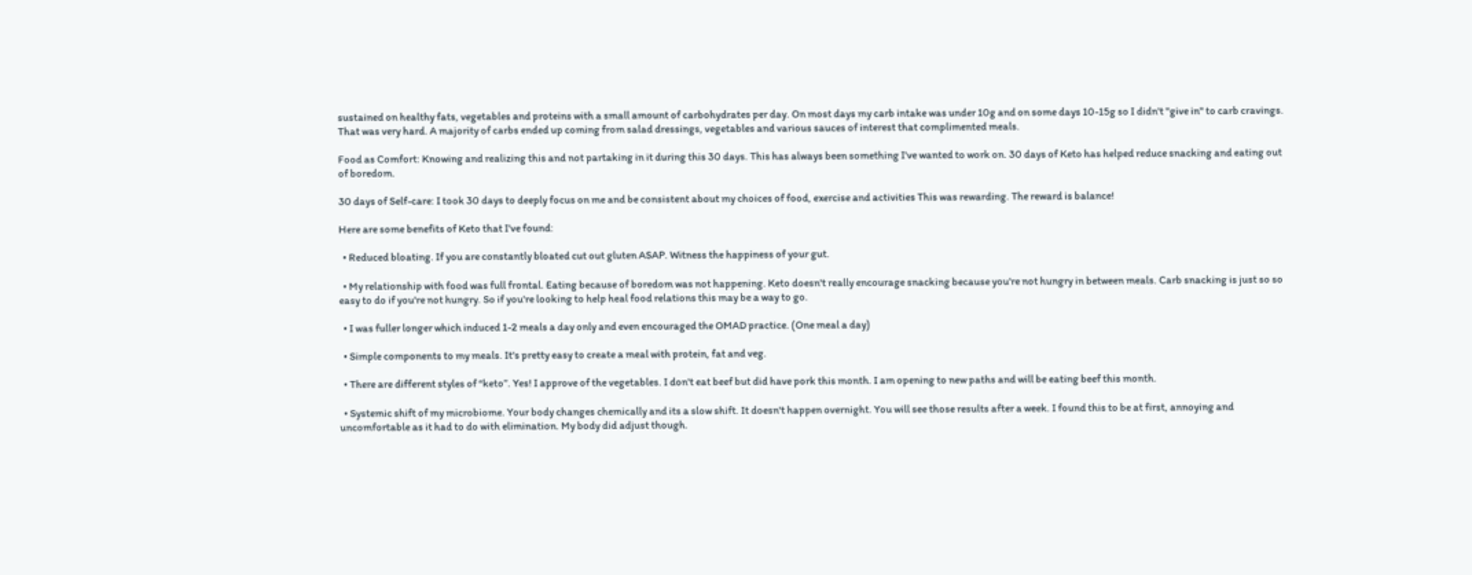sustained on healthy fats, vegetables and proteins with a small amount of carbohydrates per day. On most days my carb intake was under 10g and on some days 10-15g so I didn't "give in" to carb cravings. That was very hard. A majority of carbs ended up coming from salad dressings, vegetables and various sauces of interest that complimented meals.

Food as Comfort: Knowing and realizing this and not partaking in it during this 30 days. This has always been something I've wanted to work on. 30 days of Keto has helped reduce snacking and eating out of boredom.

30 days of Self-care: I took 30 days to deeply focus on me and be consistent about my choices of food, exercise and activities This was rewarding. The reward is balance!

Here are some benefits of Keto that I've found:

  • Reduced bloating. If you are constantly bloated cut out gluten ASAP. Witness the happiness of your gut.

  • My relationship with food was full frontal. Eating because of boredom was not happening. Keto doesn't really encourage snacking because you're not hungry in between meals. Carb snacking is just so so easy to do if you're not hungry. So if you're looking to help heal food relations this may be a way to go.

  • I was fuller longer which induced 1-2 meals a day only and even encouraged the OMAD practice. (One meal a day)

  • Simple components to my meals. It's pretty easy to create a meal with protein, fat and veg.

  • There are different styles of “keto”. Yes! I approve of the vegetables. I don't eat beef but did have pork this month. I am opening to new paths and will be eating beef this month.

  • Systemic shift of my microbiome. Your body changes chemically and its a slow shift. It doesn't happen overnight. You will see those results after a week. I found this to be at first, annoying and uncomfortable as it had to do with elimination. My body did adjust though.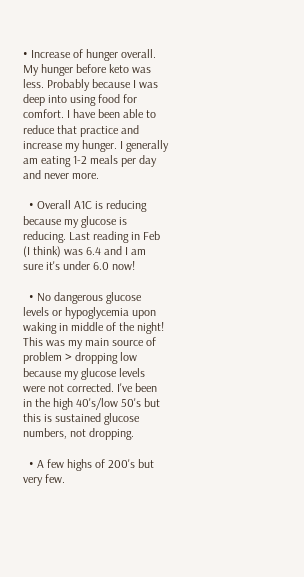• Increase of hunger overall. My hunger before keto was less. Probably because I was deep into using food for comfort. I have been able to reduce that practice and increase my hunger. I generally am eating 1-2 meals per day and never more.

  • Overall A1C is reducing because my glucose is reducing. Last reading in Feb (I think) was 6.4 and I am sure it's under 6.0 now!

  • No dangerous glucose levels or hypoglycemia upon waking in middle of the night! This was my main source of problem > dropping low because my glucose levels were not corrected. I've been in the high 40's/low 50's but this is sustained glucose numbers, not dropping.

  • A few highs of 200's but very few.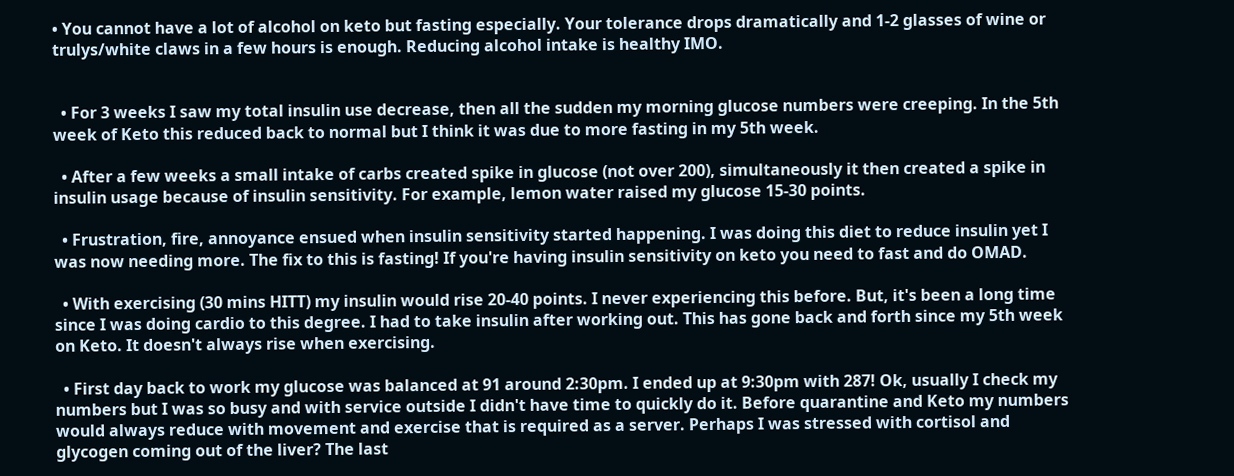• You cannot have a lot of alcohol on keto but fasting especially. Your tolerance drops dramatically and 1-2 glasses of wine or trulys/white claws in a few hours is enough. Reducing alcohol intake is healthy IMO.


  • For 3 weeks I saw my total insulin use decrease, then all the sudden my morning glucose numbers were creeping. In the 5th week of Keto this reduced back to normal but I think it was due to more fasting in my 5th week.

  • After a few weeks a small intake of carbs created spike in glucose (not over 200), simultaneously it then created a spike in insulin usage because of insulin sensitivity. For example, lemon water raised my glucose 15-30 points.

  • Frustration, fire, annoyance ensued when insulin sensitivity started happening. I was doing this diet to reduce insulin yet I was now needing more. The fix to this is fasting! If you're having insulin sensitivity on keto you need to fast and do OMAD.

  • With exercising (30 mins HITT) my insulin would rise 20-40 points. I never experiencing this before. But, it's been a long time since I was doing cardio to this degree. I had to take insulin after working out. This has gone back and forth since my 5th week on Keto. It doesn't always rise when exercising.

  • First day back to work my glucose was balanced at 91 around 2:30pm. I ended up at 9:30pm with 287! Ok, usually I check my numbers but I was so busy and with service outside I didn't have time to quickly do it. Before quarantine and Keto my numbers would always reduce with movement and exercise that is required as a server. Perhaps I was stressed with cortisol and glycogen coming out of the liver? The last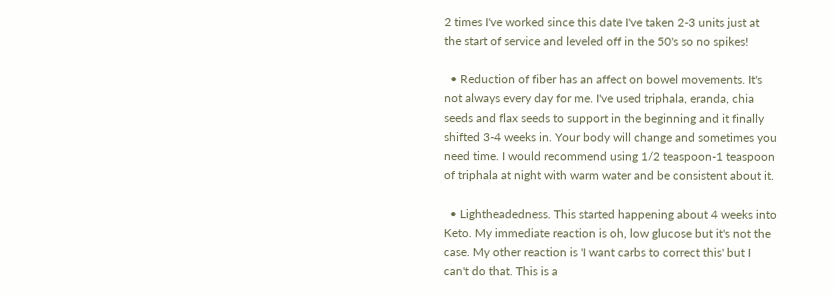2 times I've worked since this date I've taken 2-3 units just at the start of service and leveled off in the 50's so no spikes!

  • Reduction of fiber has an affect on bowel movements. It's not always every day for me. I've used triphala, eranda, chia seeds and flax seeds to support in the beginning and it finally shifted 3-4 weeks in. Your body will change and sometimes you need time. I would recommend using 1/2 teaspoon-1 teaspoon of triphala at night with warm water and be consistent about it.

  • Lightheadedness. This started happening about 4 weeks into Keto. My immediate reaction is oh, low glucose but it's not the case. My other reaction is 'I want carbs to correct this' but I can't do that. This is a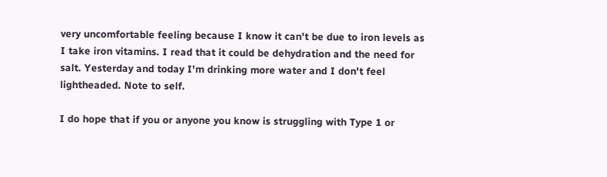very uncomfortable feeling because I know it can't be due to iron levels as I take iron vitamins. I read that it could be dehydration and the need for salt. Yesterday and today I'm drinking more water and I don't feel lightheaded. Note to self.

I do hope that if you or anyone you know is struggling with Type 1 or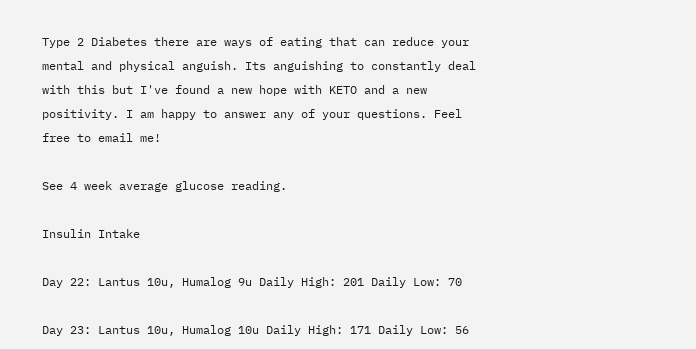Type 2 Diabetes there are ways of eating that can reduce your mental and physical anguish. Its anguishing to constantly deal with this but I've found a new hope with KETO and a new positivity. I am happy to answer any of your questions. Feel free to email me!

See 4 week average glucose reading.

Insulin Intake

Day 22: Lantus 10u, Humalog 9u Daily High: 201 Daily Low: 70

Day 23: Lantus 10u, Humalog 10u Daily High: 171 Daily Low: 56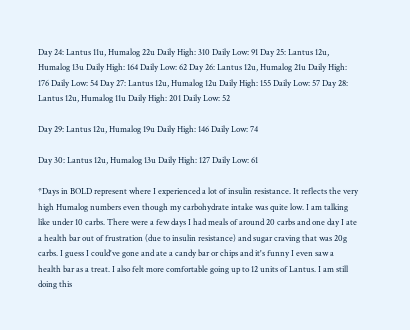Day 24: Lantus 11u, Humalog 22u Daily High: 310 Daily Low: 91 Day 25: Lantus 12u, Humalog 13u Daily High: 164 Daily Low: 62 Day 26: Lantus 12u, Humalog 21u Daily High: 176 Daily Low: 54 Day 27: Lantus 12u, Humalog 12u Daily High: 155 Daily Low: 57 Day 28: Lantus 12u, Humalog 11u Daily High: 201 Daily Low: 52

Day 29: Lantus 12u, Humalog 19u Daily High: 146 Daily Low: 74

Day 30: Lantus 12u, Humalog 13u Daily High: 127 Daily Low: 61

*Days in BOLD represent where I experienced a lot of insulin resistance. It reflects the very high Humalog numbers even though my carbohydrate intake was quite low. I am talking like under 10 carbs. There were a few days I had meals of around 20 carbs and one day I ate a health bar out of frustration (due to insulin resistance) and sugar craving that was 20g carbs. I guess I could've gone and ate a candy bar or chips and it's funny I even saw a health bar as a treat. I also felt more comfortable going up to 12 units of Lantus. I am still doing this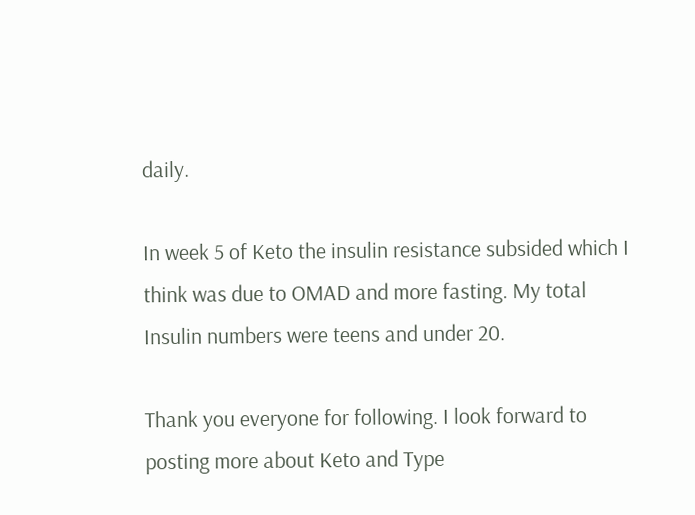daily.

In week 5 of Keto the insulin resistance subsided which I think was due to OMAD and more fasting. My total Insulin numbers were teens and under 20.

Thank you everyone for following. I look forward to posting more about Keto and Type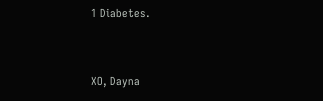1 Diabetes.


XO, Dayna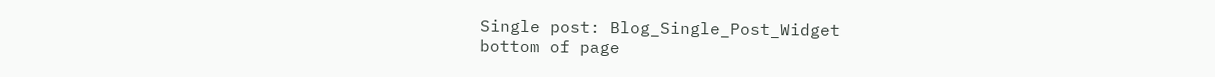Single post: Blog_Single_Post_Widget
bottom of page